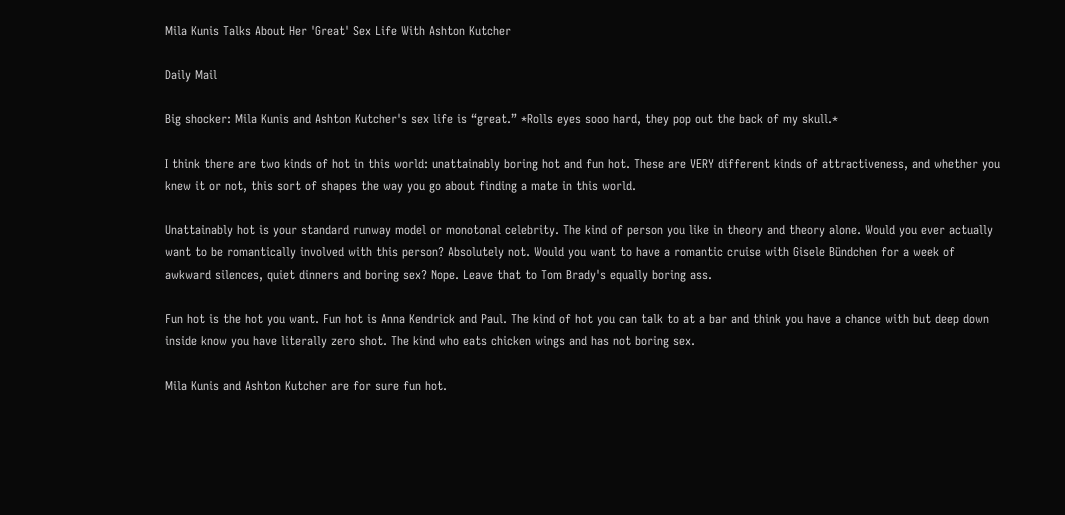Mila Kunis Talks About Her 'Great' Sex Life With Ashton Kutcher

Daily Mail

Big shocker: Mila Kunis and Ashton Kutcher's sex life is “great.” *Rolls eyes sooo hard, they pop out the back of my skull.*

I think there are two kinds of hot in this world: unattainably boring hot and fun hot. These are VERY different kinds of attractiveness, and whether you knew it or not, this sort of shapes the way you go about finding a mate in this world.

Unattainably hot is your standard runway model or monotonal celebrity. The kind of person you like in theory and theory alone. Would you ever actually want to be romantically involved with this person? Absolutely not. Would you want to have a romantic cruise with Gisele Bündchen for a week of awkward silences, quiet dinners and boring sex? Nope. Leave that to Tom Brady's equally boring ass.

Fun hot is the hot you want. Fun hot is Anna Kendrick and Paul. The kind of hot you can talk to at a bar and think you have a chance with but deep down inside know you have literally zero shot. The kind who eats chicken wings and has not boring sex.

Mila Kunis and Ashton Kutcher are for sure fun hot.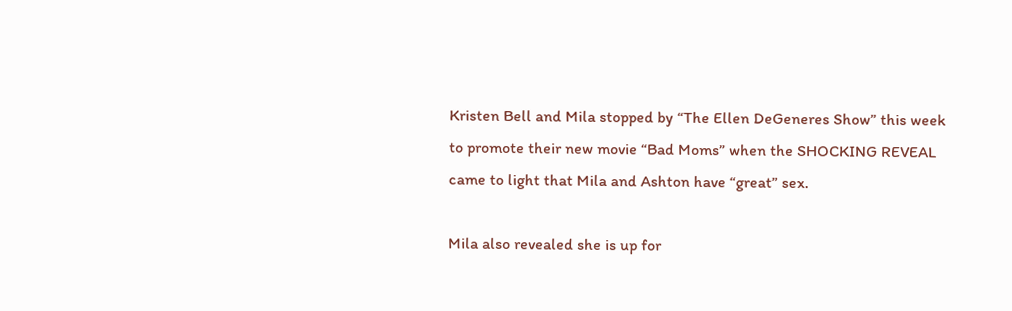Kristen Bell and Mila stopped by “The Ellen DeGeneres Show” this week to promote their new movie “Bad Moms” when the SHOCKING REVEAL came to light that Mila and Ashton have “great” sex.

Mila also revealed she is up for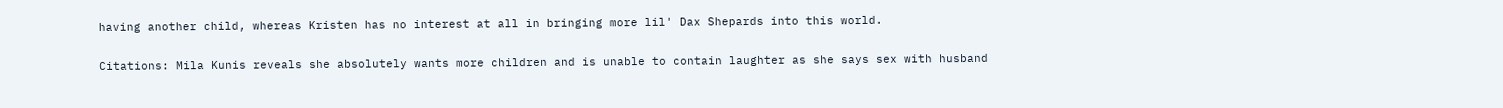having another child, whereas Kristen has no interest at all in bringing more lil' Dax Shepards into this world.

Citations: Mila Kunis reveals she absolutely wants more children and is unable to contain laughter as she says sex with husband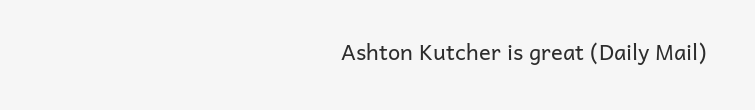Ashton Kutcher is great (Daily Mail)